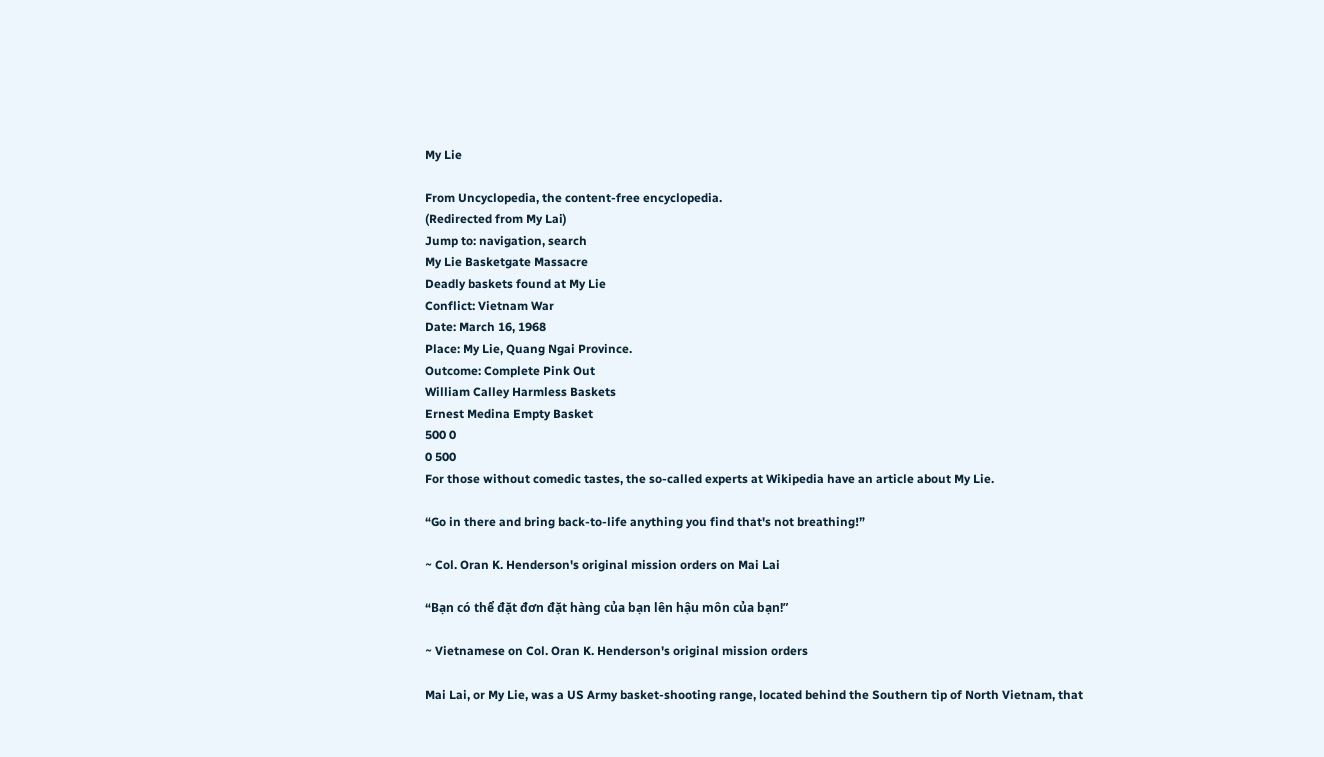My Lie

From Uncyclopedia, the content-free encyclopedia.
(Redirected from My Lai)
Jump to: navigation, search
My Lie Basketgate Massacre
Deadly baskets found at My Lie
Conflict: Vietnam War
Date: March 16, 1968
Place: My Lie, Quang Ngai Province.
Outcome: Complete Pink Out
William Calley Harmless Baskets
Ernest Medina Empty Basket
500 0
0 500
For those without comedic tastes, the so-called experts at Wikipedia have an article about My Lie.

“Go in there and bring back-to-life anything you find that's not breathing!”

~ Col. Oran K. Henderson's original mission orders on Mai Lai

“Bạn có thể đặt đơn đặt hàng của bạn lên hậu môn của bạn!”

~ Vietnamese on Col. Oran K. Henderson's original mission orders

Mai Lai, or My Lie, was a US Army basket-shooting range, located behind the Southern tip of North Vietnam, that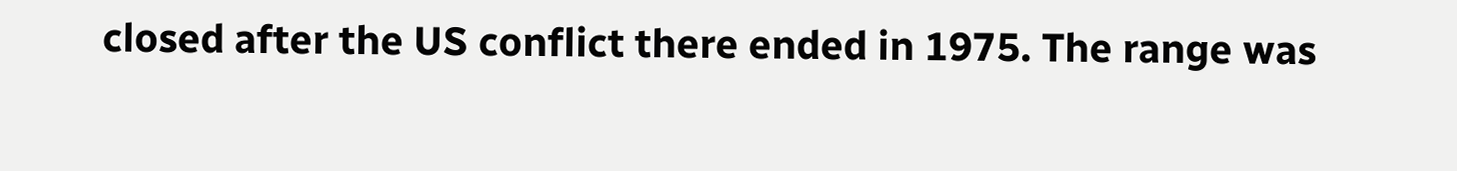closed after the US conflict there ended in 1975. The range was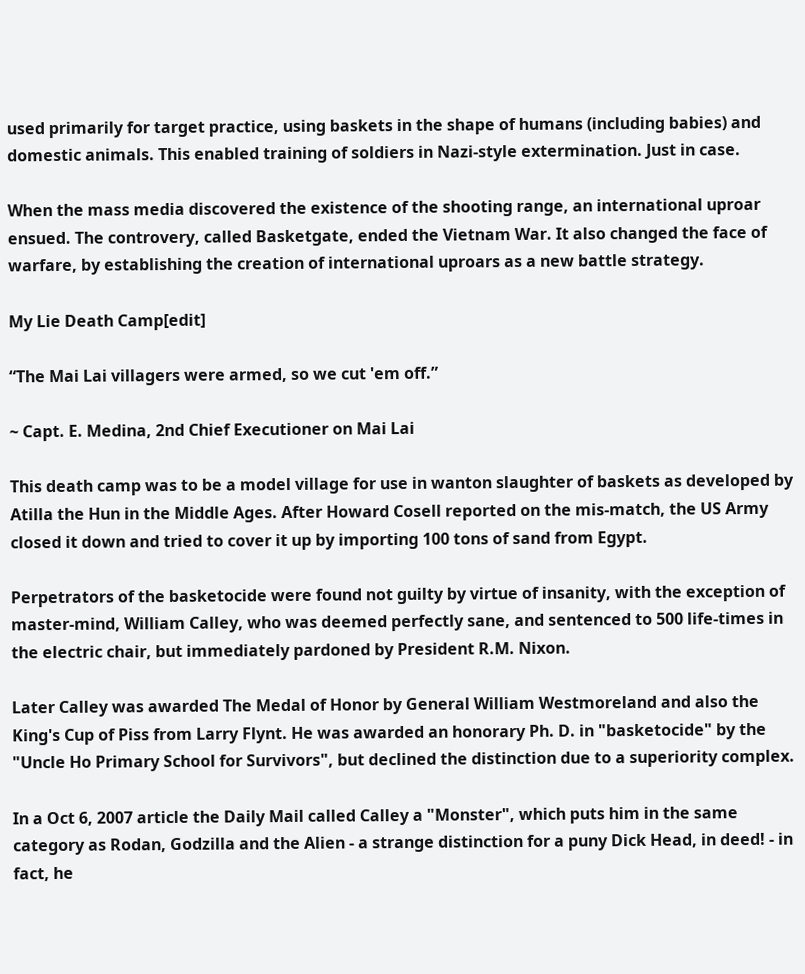used primarily for target practice, using baskets in the shape of humans (including babies) and domestic animals. This enabled training of soldiers in Nazi-style extermination. Just in case.

When the mass media discovered the existence of the shooting range, an international uproar ensued. The controvery, called Basketgate, ended the Vietnam War. It also changed the face of warfare, by establishing the creation of international uproars as a new battle strategy.

My Lie Death Camp[edit]

“The Mai Lai villagers were armed, so we cut 'em off.”

~ Capt. E. Medina, 2nd Chief Executioner on Mai Lai

This death camp was to be a model village for use in wanton slaughter of baskets as developed by Atilla the Hun in the Middle Ages. After Howard Cosell reported on the mis-match, the US Army closed it down and tried to cover it up by importing 100 tons of sand from Egypt.

Perpetrators of the basketocide were found not guilty by virtue of insanity, with the exception of master-mind, William Calley, who was deemed perfectly sane, and sentenced to 500 life-times in the electric chair, but immediately pardoned by President R.M. Nixon.

Later Calley was awarded The Medal of Honor by General William Westmoreland and also the King's Cup of Piss from Larry Flynt. He was awarded an honorary Ph. D. in "basketocide" by the "Uncle Ho Primary School for Survivors", but declined the distinction due to a superiority complex.

In a Oct 6, 2007 article the Daily Mail called Calley a "Monster", which puts him in the same category as Rodan, Godzilla and the Alien - a strange distinction for a puny Dick Head, in deed! - in fact, he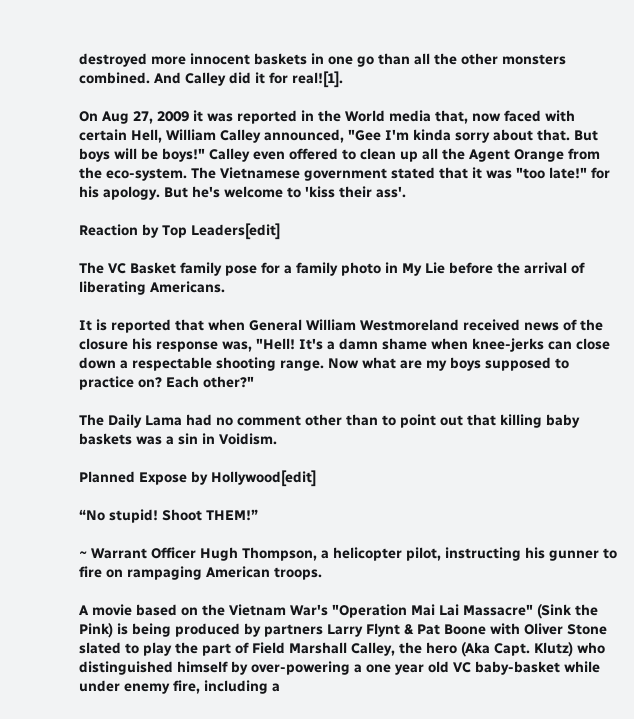destroyed more innocent baskets in one go than all the other monsters combined. And Calley did it for real![1].

On Aug 27, 2009 it was reported in the World media that, now faced with certain Hell, William Calley announced, "Gee I'm kinda sorry about that. But boys will be boys!" Calley even offered to clean up all the Agent Orange from the eco-system. The Vietnamese government stated that it was "too late!" for his apology. But he's welcome to 'kiss their ass'.

Reaction by Top Leaders[edit]

The VC Basket family pose for a family photo in My Lie before the arrival of liberating Americans.

It is reported that when General William Westmoreland received news of the closure his response was, "Hell! It's a damn shame when knee-jerks can close down a respectable shooting range. Now what are my boys supposed to practice on? Each other?"

The Daily Lama had no comment other than to point out that killing baby baskets was a sin in Voidism.

Planned Expose by Hollywood[edit]

“No stupid! Shoot THEM!”

~ Warrant Officer Hugh Thompson, a helicopter pilot, instructing his gunner to fire on rampaging American troops.

A movie based on the Vietnam War's "Operation Mai Lai Massacre" (Sink the Pink) is being produced by partners Larry Flynt & Pat Boone with Oliver Stone slated to play the part of Field Marshall Calley, the hero (Aka Capt. Klutz) who distinguished himself by over-powering a one year old VC baby-basket while under enemy fire, including a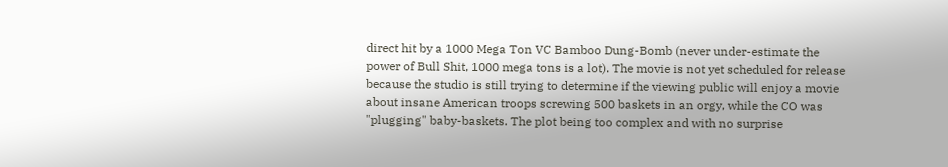direct hit by a 1000 Mega Ton VC Bamboo Dung-Bomb (never under-estimate the power of Bull Shit, 1000 mega tons is a lot). The movie is not yet scheduled for release because the studio is still trying to determine if the viewing public will enjoy a movie about insane American troops screwing 500 baskets in an orgy, while the CO was "plugging" baby-baskets. The plot being too complex and with no surprise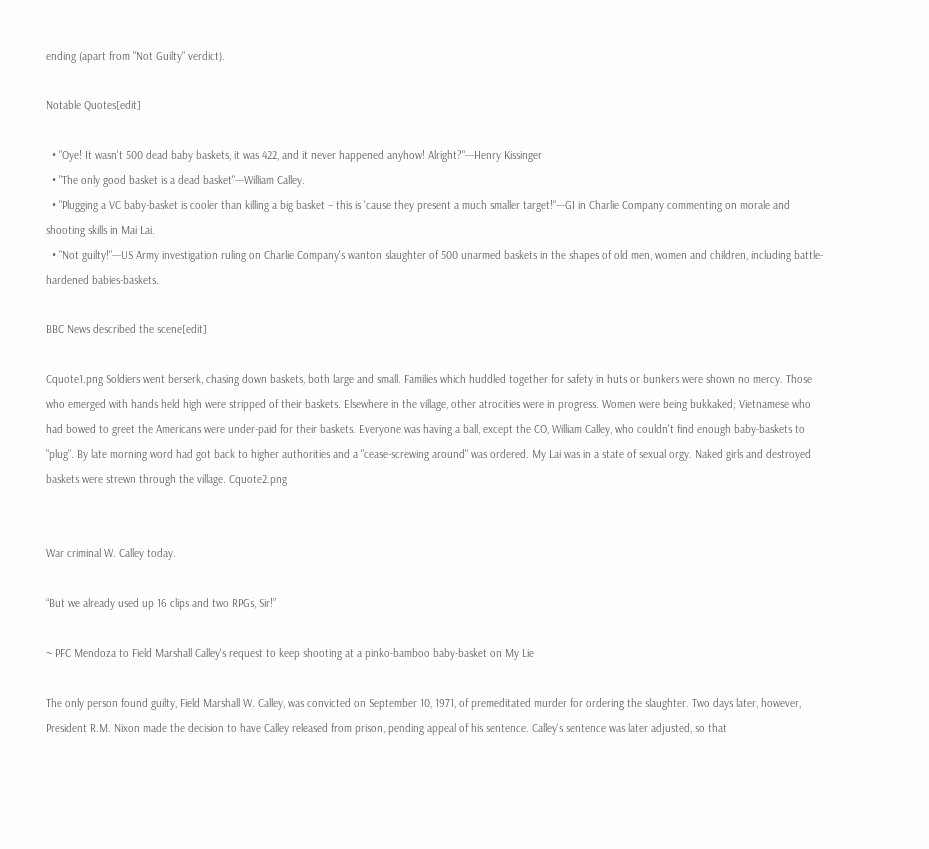ending (apart from "Not Guilty" verdict).

Notable Quotes[edit]

  • "Oye! It wasn't 500 dead baby baskets, it was 422, and it never happened anyhow! Alright?"---Henry Kissinger
  • "The only good basket is a dead basket"---William Calley.
  • "Plugging a VC baby-basket is cooler than killing a big basket – this is 'cause they present a much smaller target!"---GI in Charlie Company commenting on morale and shooting skills in Mai Lai.
  • "Not guilty!"---US Army investigation ruling on Charlie Company's wanton slaughter of 500 unarmed baskets in the shapes of old men, women and children, including battle-hardened babies-baskets.

BBC News described the scene[edit]

Cquote1.png Soldiers went berserk, chasing down baskets, both large and small. Families which huddled together for safety in huts or bunkers were shown no mercy. Those who emerged with hands held high were stripped of their baskets. Elsewhere in the village, other atrocities were in progress. Women were being bukkaked; Vietnamese who had bowed to greet the Americans were under-paid for their baskets. Everyone was having a ball, except the CO, William Calley, who couldn't find enough baby-baskets to "plug". By late morning word had got back to higher authorities and a "cease-screwing around" was ordered. My Lai was in a state of sexual orgy. Naked girls and destroyed baskets were strewn through the village. Cquote2.png


War criminal W. Calley today.

“But we already used up 16 clips and two RPGs, Sir!”

~ PFC Mendoza to Field Marshall Calley's request to keep shooting at a pinko-bamboo baby-basket on My Lie

The only person found guilty, Field Marshall W. Calley, was convicted on September 10, 1971, of premeditated murder for ordering the slaughter. Two days later, however, President R.M. Nixon made the decision to have Calley released from prison, pending appeal of his sentence. Calley's sentence was later adjusted, so that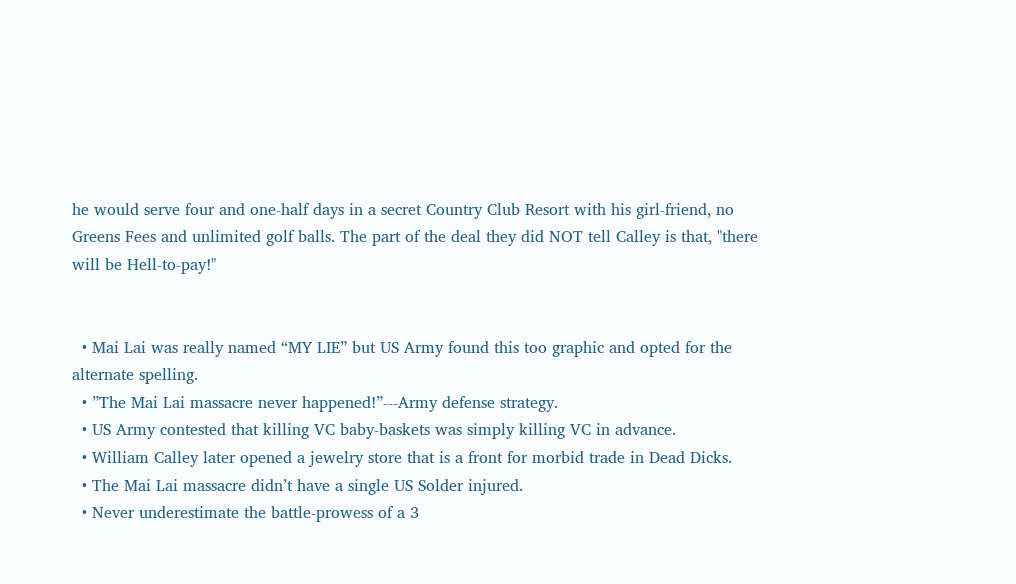he would serve four and one-half days in a secret Country Club Resort with his girl-friend, no Greens Fees and unlimited golf balls. The part of the deal they did NOT tell Calley is that, "there will be Hell-to-pay!"


  • Mai Lai was really named “MY LIE” but US Army found this too graphic and opted for the alternate spelling.
  • ”The Mai Lai massacre never happened!”---Army defense strategy.
  • US Army contested that killing VC baby-baskets was simply killing VC in advance.
  • William Calley later opened a jewelry store that is a front for morbid trade in Dead Dicks.
  • The Mai Lai massacre didn’t have a single US Solder injured.
  • Never underestimate the battle-prowess of a 3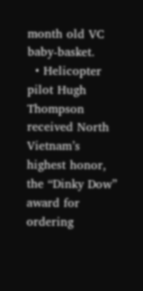month old VC baby-basket.
  • Helicopter pilot Hugh Thompson received North Vietnam’s highest honor, the “Dinky Dow” award for ordering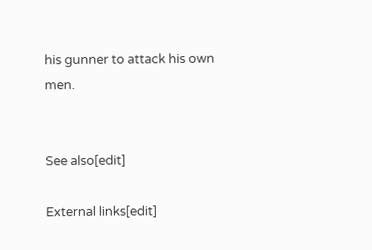his gunner to attack his own men.


See also[edit]

External links[edit]